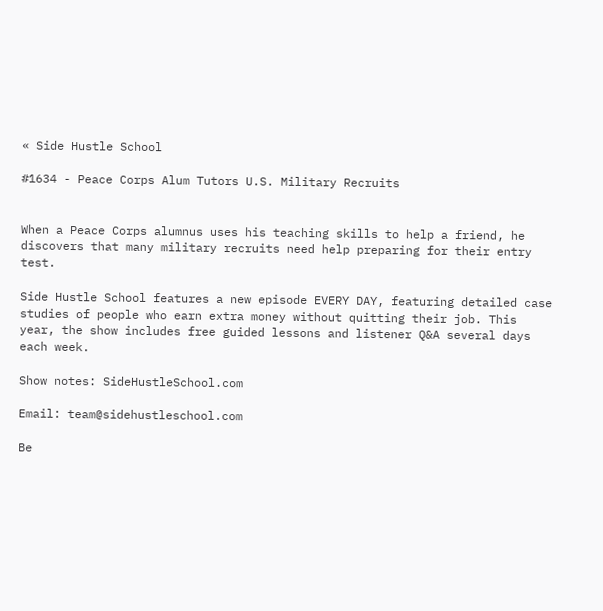« Side Hustle School

#1634 - Peace Corps Alum Tutors U.S. Military Recruits


When a Peace Corps alumnus uses his teaching skills to help a friend, he discovers that many military recruits need help preparing for their entry test.

Side Hustle School features a new episode EVERY DAY, featuring detailed case studies of people who earn extra money without quitting their job. This year, the show includes free guided lessons and listener Q&A several days each week.

Show notes: SideHustleSchool.com

Email: team@sidehustleschool.com

Be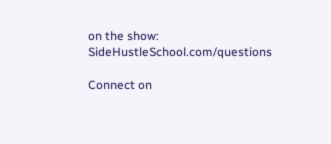on the show: SideHustleSchool.com/questions

Connect on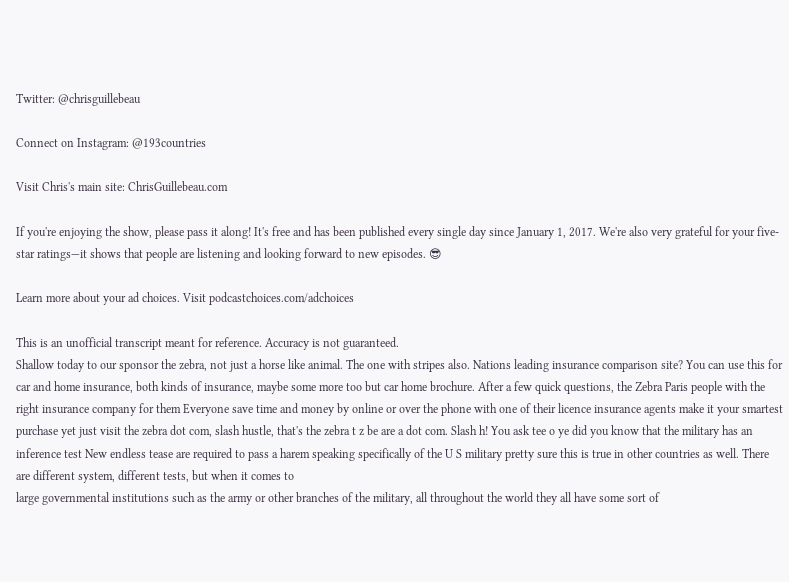Twitter: @chrisguillebeau

Connect on Instagram: @193countries

Visit Chris's main site: ChrisGuillebeau.com

If you're enjoying the show, please pass it along! It's free and has been published every single day since January 1, 2017. We're also very grateful for your five-star ratings—it shows that people are listening and looking forward to new episodes. 😎

Learn more about your ad choices. Visit podcastchoices.com/adchoices

This is an unofficial transcript meant for reference. Accuracy is not guaranteed.
Shallow today to our sponsor the zebra, not just a horse like animal. The one with stripes also. Nations leading insurance comparison site? You can use this for car and home insurance, both kinds of insurance, maybe some more too but car home brochure. After a few quick questions, the Zebra Paris people with the right insurance company for them Everyone save time and money by online or over the phone with one of their licence insurance agents make it your smartest purchase yet just visit the zebra dot com, slash hustle, that's the zebra t z be are a dot com. Slash h! You ask tee o ye did you know that the military has an inference test New endless tease are required to pass a harem speaking specifically of the U S military pretty sure this is true in other countries as well. There are different system, different tests, but when it comes to
large governmental institutions such as the army or other branches of the military, all throughout the world they all have some sort of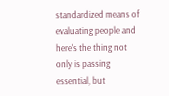standardized means of evaluating people and here's the thing not only is passing essential, but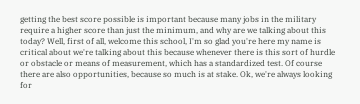getting the best score possible is important because many jobs in the military require a higher score than just the minimum, and why are we talking about this today? Well, first of all, welcome this school, I'm so glad you're here my name is critical about we're talking about this because whenever there is this sort of hurdle or obstacle or means of measurement, which has a standardized test. Of course there are also opportunities, because so much is at stake. Ok, we're always looking for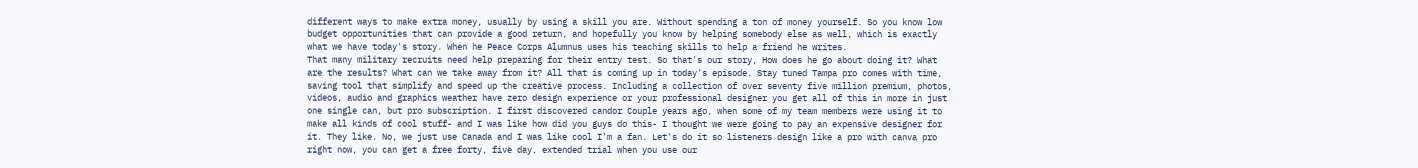different ways to make extra money, usually by using a skill you are. Without spending a ton of money yourself. So you know low budget opportunities that can provide a good return, and hopefully you know by helping somebody else as well, which is exactly what we have today's story. When he Peace Corps Alumnus uses his teaching skills to help a friend he writes.
That many military recruits need help preparing for their entry test. So that's our story, How does he go about doing it? What are the results? What can we take away from it? All that is coming up in today's episode. Stay tuned Tampa pro comes with time, saving tool that simplify and speed up the creative process. Including a collection of over seventy five million premium, photos, videos, audio and graphics weather have zero design experience or your professional designer you get all of this in more in just one single can, but pro subscription. I first discovered candor Couple years ago, when some of my team members were using it to make all kinds of cool stuff- and I was like how did you guys do this- I thought we were going to pay an expensive designer for it. They like. No, we just use Canada and I was like cool I'm a fan. Let's do it so listeners design like a pro with canva pro right now, you can get a free forty, five day, extended trial when you use our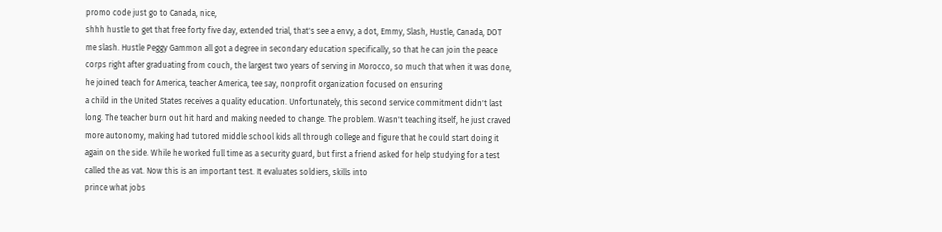promo code just go to Canada, nice,
shhh hustle to get that free forty five day, extended trial, that's see a envy, a dot, Emmy, Slash, Hustle, Canada, DOT me slash. Hustle Peggy Gammon all got a degree in secondary education specifically, so that he can join the peace corps right after graduating from couch, the largest two years of serving in Morocco, so much that when it was done, he joined teach for America, teacher America, tee say, nonprofit organization focused on ensuring
a child in the United States receives a quality education. Unfortunately, this second service commitment didn't last long. The teacher burn out hit hard and making needed to change. The problem. Wasn't teaching itself, he just craved more autonomy, making had tutored middle school kids all through college and figure that he could start doing it again on the side. While he worked full time as a security guard, but first a friend asked for help studying for a test called the as vat. Now this is an important test. It evaluates soldiers, skills into
prince what jobs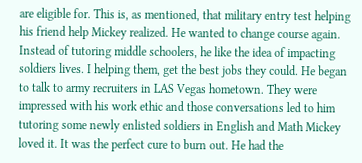are eligible for. This is, as mentioned, that military entry test helping his friend help Mickey realized. He wanted to change course again. Instead of tutoring middle schoolers, he like the idea of impacting soldiers lives. I helping them, get the best jobs they could. He began to talk to army recruiters in LAS Vegas hometown. They were impressed with his work ethic and those conversations led to him tutoring some newly enlisted soldiers in English and Math Mickey loved it. It was the perfect cure to burn out. He had the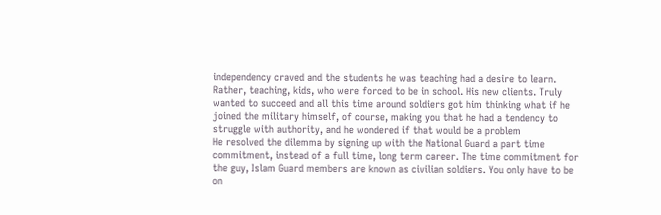independency craved and the students he was teaching had a desire to learn. Rather, teaching, kids, who were forced to be in school. His new clients. Truly wanted to succeed and all this time around soldiers got him thinking what if he joined the military himself, of course, making you that he had a tendency to struggle with authority, and he wondered if that would be a problem
He resolved the dilemma by signing up with the National Guard a part time commitment, instead of a full time, long term career. The time commitment for the guy, Islam Guard members are known as civilian soldiers. You only have to be on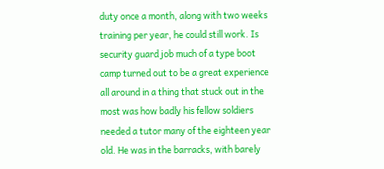duty once a month, along with two weeks training per year, he could still work. Is security guard job much of a type boot camp turned out to be a great experience all around in a thing that stuck out in the most was how badly his fellow soldiers needed a tutor many of the eighteen year old. He was in the barracks, with barely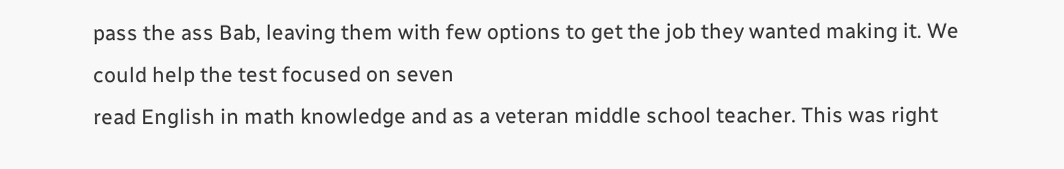pass the ass Bab, leaving them with few options to get the job they wanted making it. We could help the test focused on seven
read English in math knowledge and as a veteran middle school teacher. This was right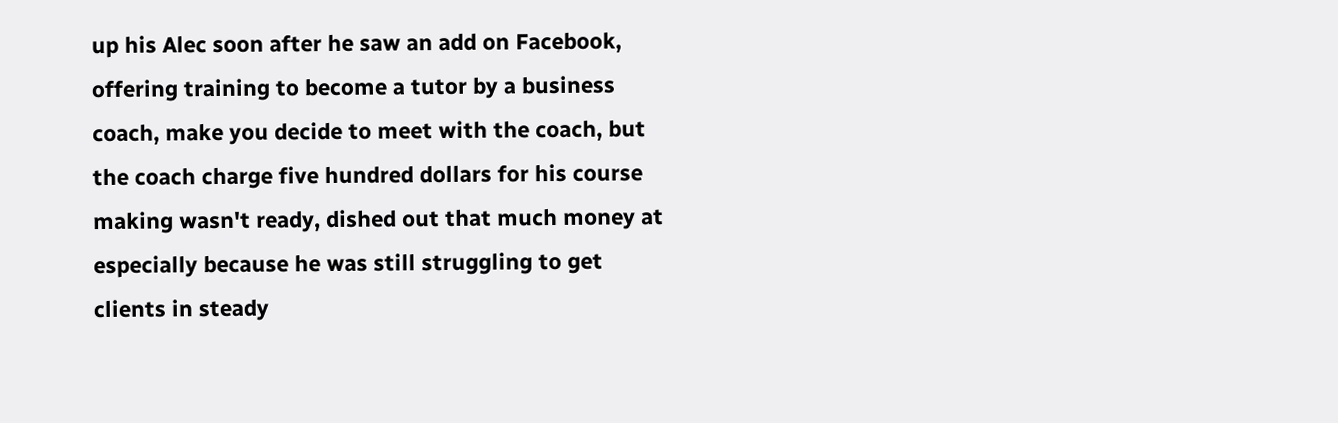up his Alec soon after he saw an add on Facebook, offering training to become a tutor by a business coach, make you decide to meet with the coach, but the coach charge five hundred dollars for his course making wasn't ready, dished out that much money at especially because he was still struggling to get clients in steady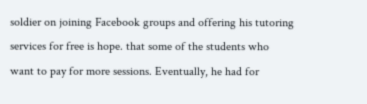soldier on joining Facebook groups and offering his tutoring services for free is hope. that some of the students who want to pay for more sessions. Eventually, he had for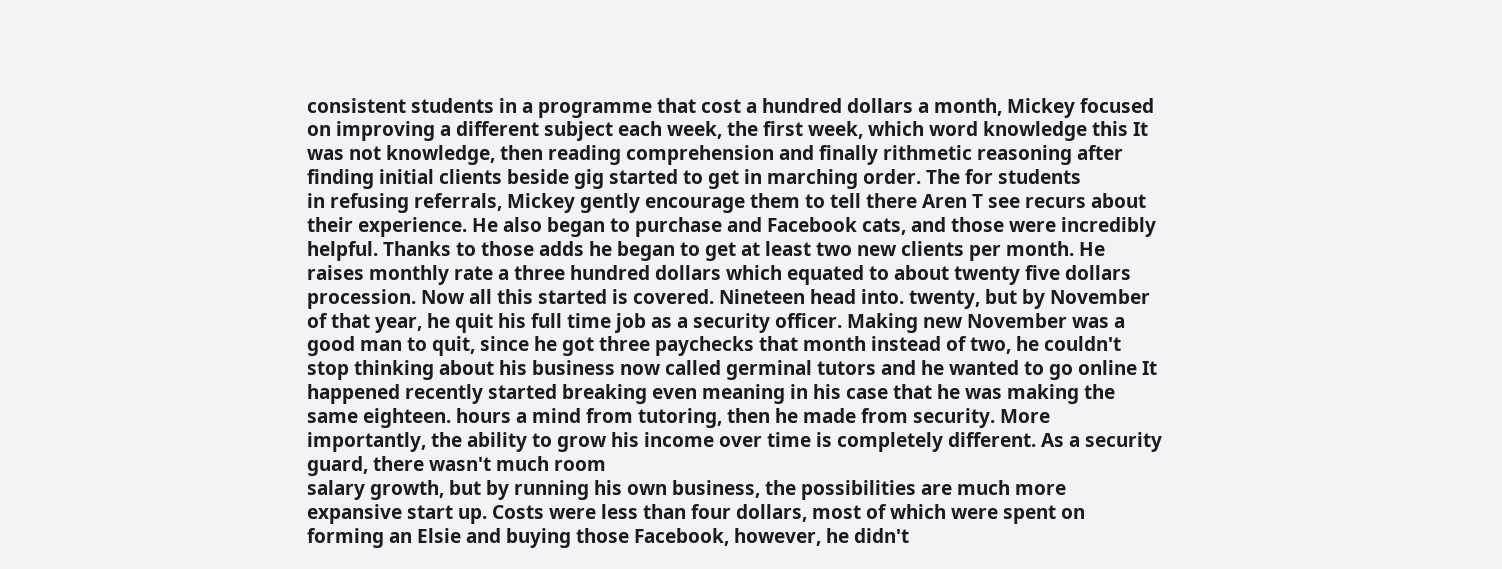consistent students in a programme that cost a hundred dollars a month, Mickey focused on improving a different subject each week, the first week, which word knowledge this It was not knowledge, then reading comprehension and finally rithmetic reasoning after finding initial clients beside gig started to get in marching order. The for students
in refusing referrals, Mickey gently encourage them to tell there Aren T see recurs about their experience. He also began to purchase and Facebook cats, and those were incredibly helpful. Thanks to those adds he began to get at least two new clients per month. He raises monthly rate a three hundred dollars which equated to about twenty five dollars procession. Now all this started is covered. Nineteen head into. twenty, but by November of that year, he quit his full time job as a security officer. Making new November was a good man to quit, since he got three paychecks that month instead of two, he couldn't stop thinking about his business now called germinal tutors and he wanted to go online It happened recently started breaking even meaning in his case that he was making the same eighteen. hours a mind from tutoring, then he made from security. More importantly, the ability to grow his income over time is completely different. As a security guard, there wasn't much room
salary growth, but by running his own business, the possibilities are much more expansive start up. Costs were less than four dollars, most of which were spent on forming an Elsie and buying those Facebook, however, he didn't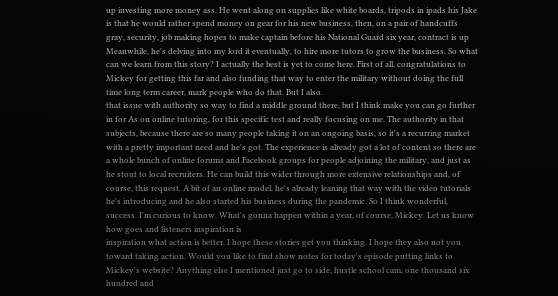up investing more money ass. He went along on supplies like white boards, tripods in ipads his Jake is that he would rather spend money on gear for his new business, then, on a pair of handcuffs gray, security, job making hopes to make captain before his National Guard six year, contract is up Meanwhile, he's delving into my lord it eventually, to hire more tutors to grow the business. So what can we learn from this story? I actually the best is yet to come here. First of all, congratulations to Mickey for getting this far and also funding that way to enter the military without doing the full time long term career, mark people who do that. But I also.
that issue with authority so way to find a middle ground there, but I think make you can go further in for As on online tutoring, for this specific test and really focusing on me. The authority in that subjects, because there are so many people taking it on an ongoing basis, so it's a recurring market with a pretty important need and he's got. The experience is already got a lot of content so there are a whole bunch of online forums and Facebook groups for people adjoining the military, and just as he stout to local recruiters. He can build this wider through more extensive relationships and, of course, this request. A bit of an online model. he's already leaning that way with the video tutorials he's introducing and he also started his business during the pandemic. So I think wonderful, success. I'm curious to know. What's gonna happen within a year, of course, Mickey. Let us know how goes and listeners inspiration is
inspiration what action is better. I hope these stories get you thinking. I hope they also not you toward taking action. Would you like to find show notes for today's episode putting links to Mickey's website? Anything else I mentioned just go to side, hustle school cam, one thousand six hundred and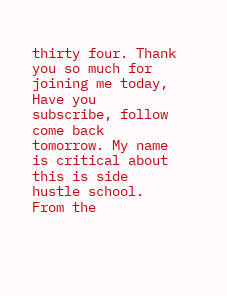thirty four. Thank you so much for joining me today, Have you subscribe, follow come back tomorrow. My name is critical about this is side hustle school. From the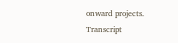onward projects.
Transcript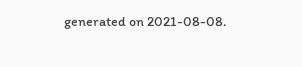generated on 2021-08-08.